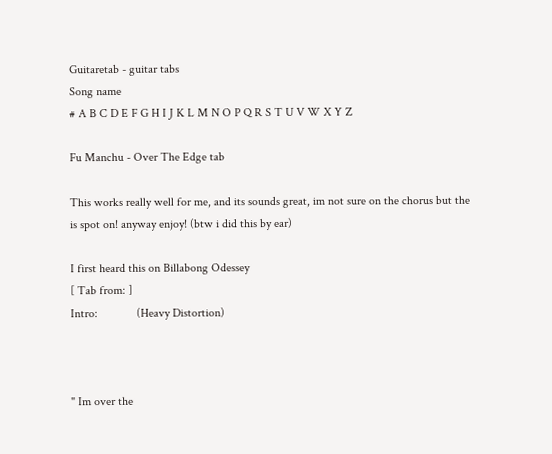Guitaretab - guitar tabs
Song name
# A B C D E F G H I J K L M N O P Q R S T U V W X Y Z

Fu Manchu - Over The Edge tab

This works really well for me, and its sounds great, im not sure on the chorus but the
is spot on! anyway enjoy! (btw i did this by ear)

I first heard this on Billabong Odessey
[ Tab from: ]
Intro:             (Heavy Distortion)



" Im over the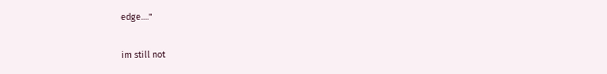edge...."

im still not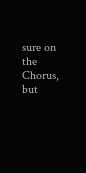sure on the Chorus, but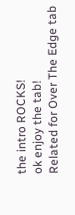the intro ROCKS!
ok enjoy the tab!
Related for Over The Edge tab